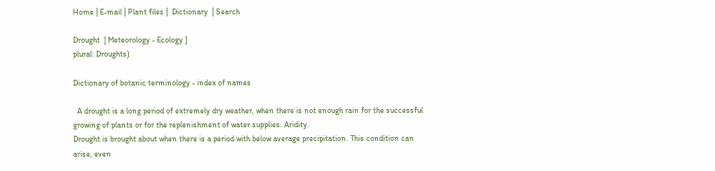Home | E-mail | Plant files |  Dictionary  | Search

Drought  [ Meteorology - Ecology ]
plural: Droughts)

Dictionary of botanic terminology - index of names

  A drought is a long period of extremely dry weather, when there is not enough rain for the successful growing of plants or for the replenishment of water supplies. Aridity.
Drought is brought about when there is a period with below average precipitation. This condition can arise, even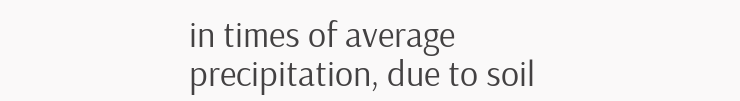in times of average precipitation, due to soil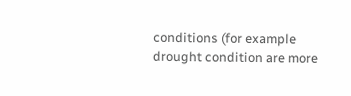conditions (for example drought condition are more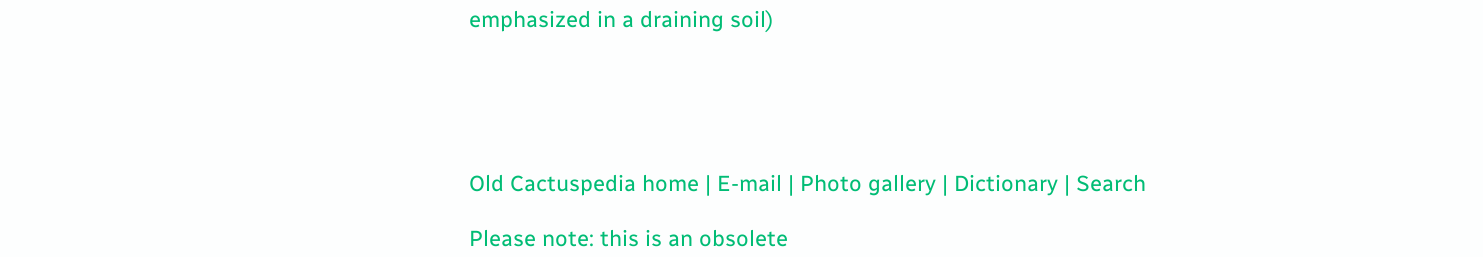emphasized in a draining soil)





Old Cactuspedia home | E-mail | Photo gallery | Dictionary | Search

Please note: this is an obsolete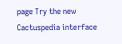page Try the new Cactuspedia interface